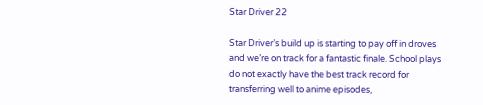Star Driver 22

Star Driver’s build up is starting to pay off in droves and we’re on track for a fantastic finale. School plays do not exactly have the best track record for transferring well to anime episodes,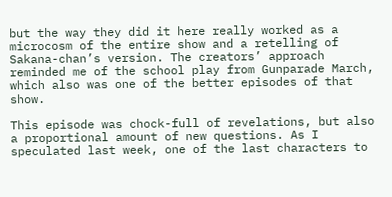but the way they did it here really worked as a microcosm of the entire show and a retelling of Sakana-chan’s version. The creators’ approach reminded me of the school play from Gunparade March, which also was one of the better episodes of that show.

This episode was chock-full of revelations, but also a proportional amount of new questions. As I speculated last week, one of the last characters to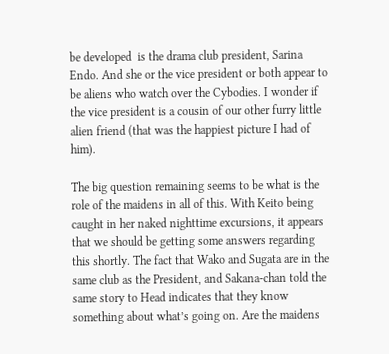be developed  is the drama club president, Sarina Endo. And she or the vice president or both appear to be aliens who watch over the Cybodies. I wonder if the vice president is a cousin of our other furry little alien friend (that was the happiest picture I had of him).

The big question remaining seems to be what is the role of the maidens in all of this. With Keito being caught in her naked nighttime excursions, it appears that we should be getting some answers regarding this shortly. The fact that Wako and Sugata are in the same club as the President, and Sakana-chan told the same story to Head indicates that they know something about what’s going on. Are the maidens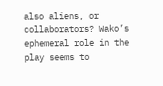also aliens, or collaborators? Wako’s ephemeral role in the play seems to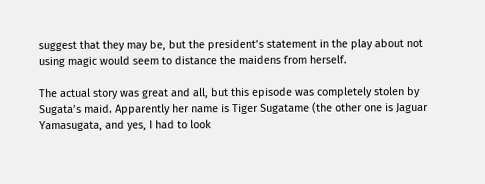suggest that they may be, but the president’s statement in the play about not using magic would seem to distance the maidens from herself.

The actual story was great and all, but this episode was completely stolen by Sugata’s maid. Apparently her name is Tiger Sugatame (the other one is Jaguar Yamasugata, and yes, I had to look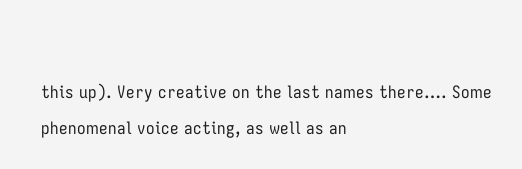this up). Very creative on the last names there…. Some phenomenal voice acting, as well as an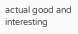actual good and interesting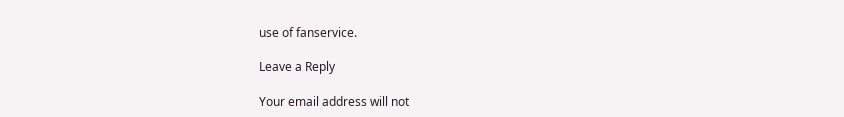use of fanservice.

Leave a Reply

Your email address will not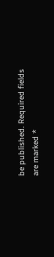be published. Required fields are marked *